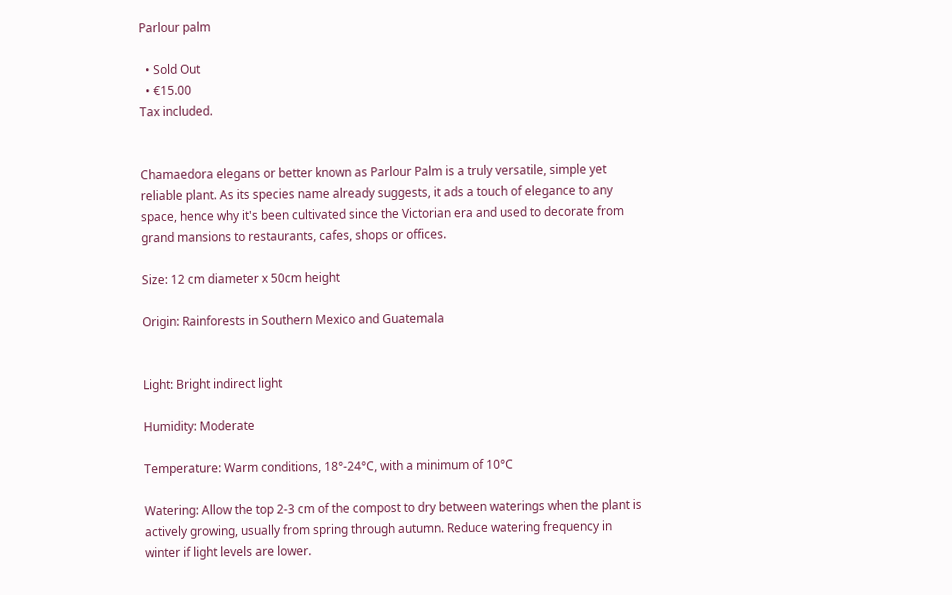Parlour palm

  • Sold Out
  • €15.00
Tax included.


Chamaedora elegans or better known as Parlour Palm is a truly versatile, simple yet reliable plant. As its species name already suggests, it ads a touch of elegance to any space, hence why it's been cultivated since the Victorian era and used to decorate from grand mansions to restaurants, cafes, shops or offices.

Size: 12 cm diameter x 50cm height

Origin: Rainforests in Southern Mexico and Guatemala


Light: Bright indirect light

Humidity: Moderate

Temperature: Warm conditions, 18°-24°C, with a minimum of 10°C

Watering: Allow the top 2-3 cm of the compost to dry between waterings when the plant is actively growing, usually from spring through autumn. Reduce watering frequency in winter if light levels are lower.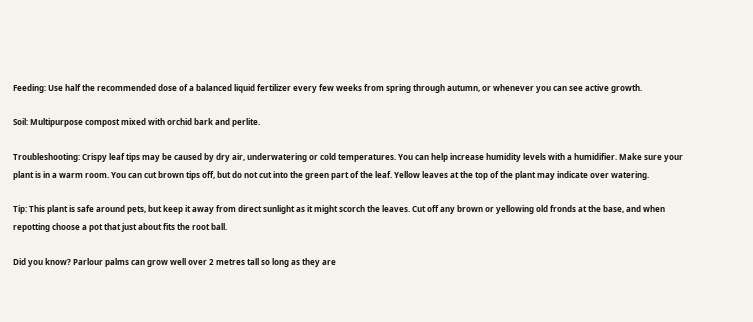Feeding: Use half the recommended dose of a balanced liquid fertilizer every few weeks from spring through autumn, or whenever you can see active growth.

Soil: Multipurpose compost mixed with orchid bark and perlite.

Troubleshooting: Crispy leaf tips may be caused by dry air, underwatering or cold temperatures. You can help increase humidity levels with a humidifier. Make sure your plant is in a warm room. You can cut brown tips off, but do not cut into the green part of the leaf. Yellow leaves at the top of the plant may indicate over watering.

Tip: This plant is safe around pets, but keep it away from direct sunlight as it might scorch the leaves. Cut off any brown or yellowing old fronds at the base, and when repotting choose a pot that just about fits the root ball.

Did you know? Parlour palms can grow well over 2 metres tall so long as they are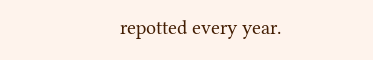repotted every year.